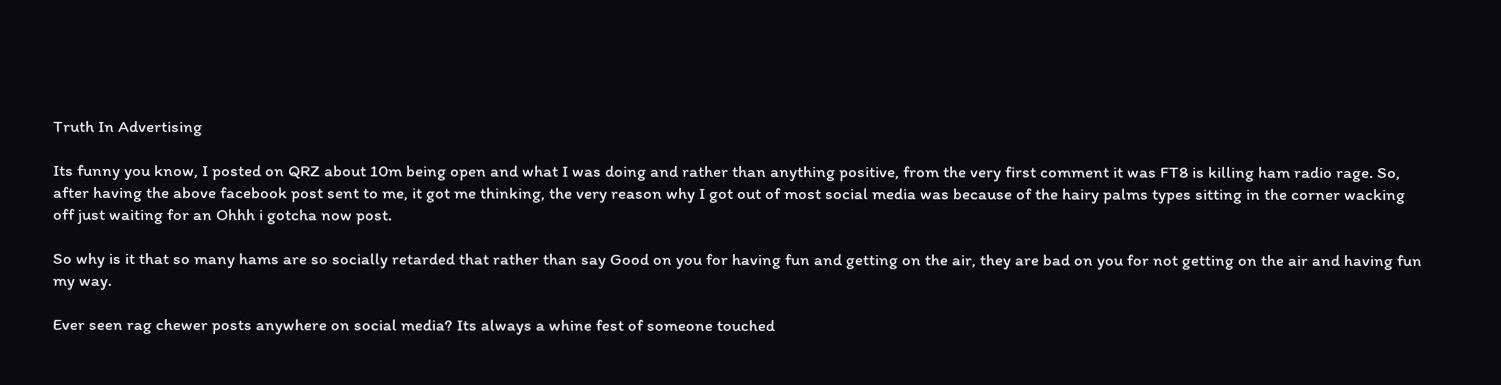Truth In Advertising

Its funny you know, I posted on QRZ about 10m being open and what I was doing and rather than anything positive, from the very first comment it was FT8 is killing ham radio rage. So, after having the above facebook post sent to me, it got me thinking, the very reason why I got out of most social media was because of the hairy palms types sitting in the corner wacking off just waiting for an Ohhh i gotcha now post.

So why is it that so many hams are so socially retarded that rather than say Good on you for having fun and getting on the air, they are bad on you for not getting on the air and having fun my way.

Ever seen rag chewer posts anywhere on social media? Its always a whine fest of someone touched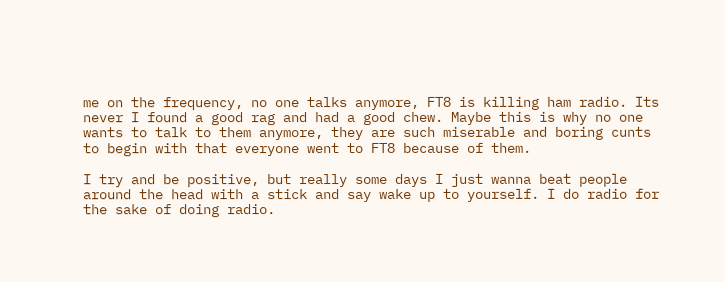me on the frequency, no one talks anymore, FT8 is killing ham radio. Its never I found a good rag and had a good chew. Maybe this is why no one wants to talk to them anymore, they are such miserable and boring cunts to begin with that everyone went to FT8 because of them.

I try and be positive, but really some days I just wanna beat people around the head with a stick and say wake up to yourself. I do radio for the sake of doing radio.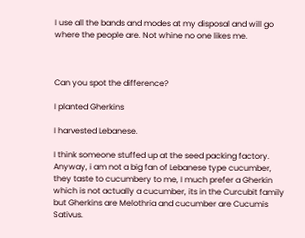I use all the bands and modes at my disposal and will go where the people are. Not whine no one likes me.



Can you spot the difference?

I planted Gherkins

I harvested Lebanese.

I think someone stuffed up at the seed packing factory. Anyway, i am not a big fan of Lebanese type cucumber, they taste to cucumbery to me, I much prefer a Gherkin which is not actually a cucumber, its in the Curcubit family but Gherkins are Melothria and cucumber are Cucumis Sativus.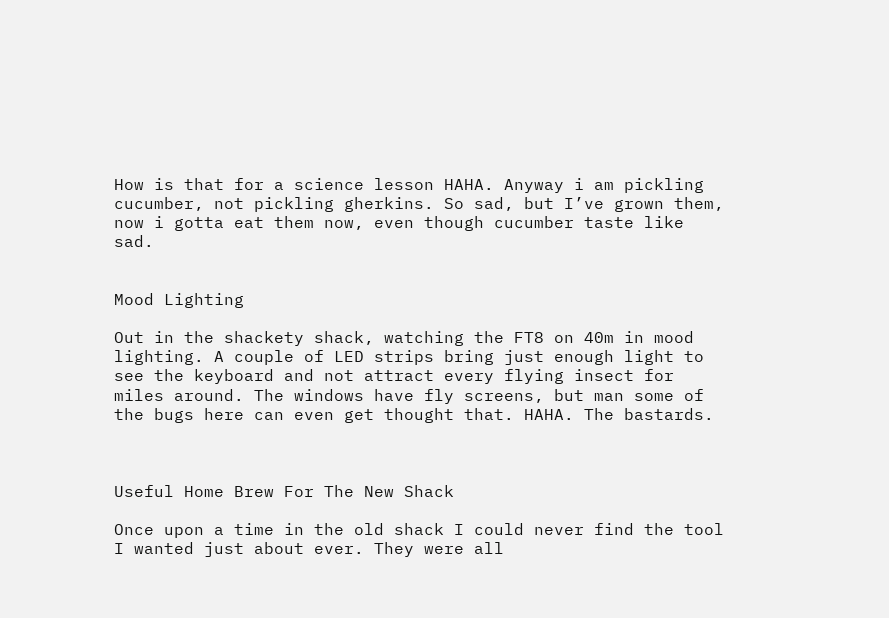How is that for a science lesson HAHA. Anyway i am pickling cucumber, not pickling gherkins. So sad, but I’ve grown them, now i gotta eat them now, even though cucumber taste like sad.


Mood Lighting

Out in the shackety shack, watching the FT8 on 40m in mood lighting. A couple of LED strips bring just enough light to see the keyboard and not attract every flying insect for miles around. The windows have fly screens, but man some of the bugs here can even get thought that. HAHA. The bastards.



Useful Home Brew For The New Shack

Once upon a time in the old shack I could never find the tool I wanted just about ever. They were all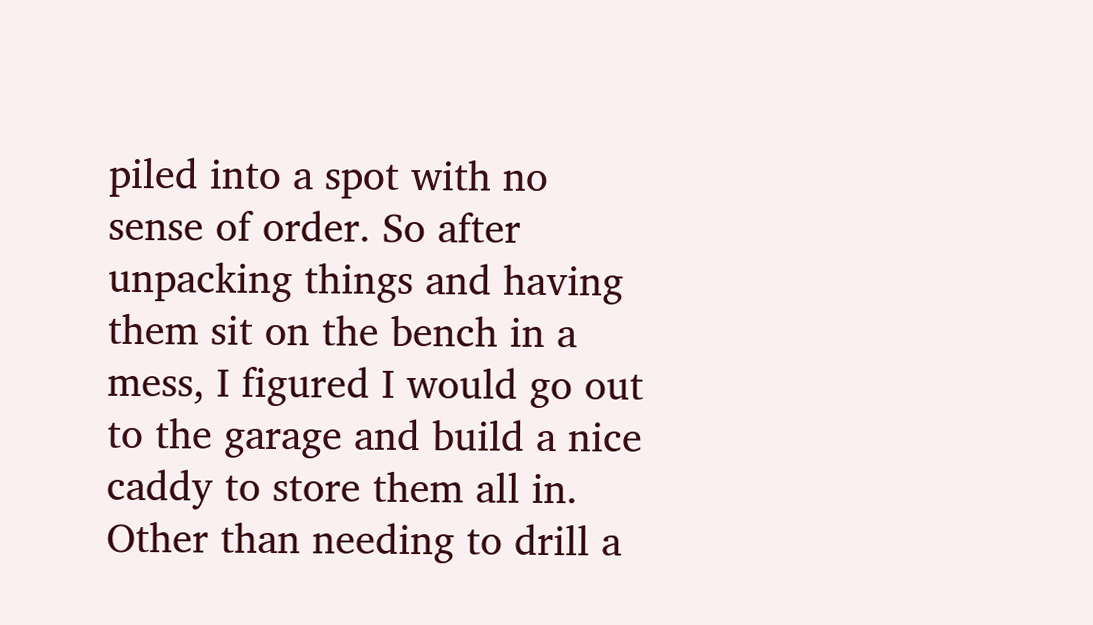piled into a spot with no sense of order. So after unpacking things and having them sit on the bench in a mess, I figured I would go out to the garage and build a nice caddy to store them all in. Other than needing to drill a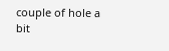couple of hole a bit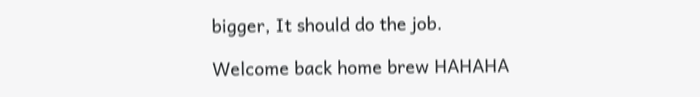bigger, It should do the job.

Welcome back home brew HAHAHA